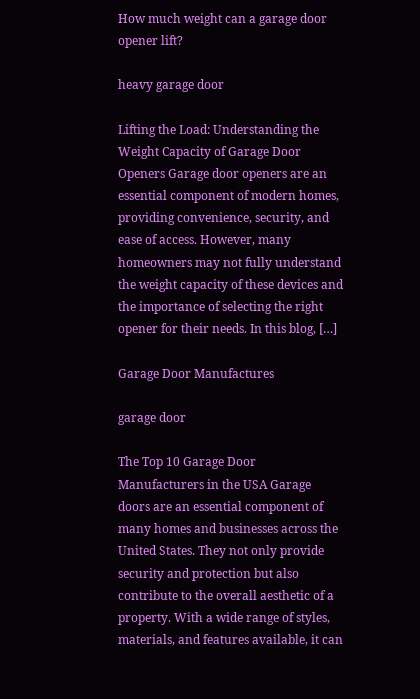How much weight can a garage door opener lift?

heavy garage door

Lifting the Load: Understanding the Weight Capacity of Garage Door Openers Garage door openers are an essential component of modern homes, providing convenience, security, and ease of access. However, many homeowners may not fully understand the weight capacity of these devices and the importance of selecting the right opener for their needs. In this blog, […]

Garage Door Manufactures

garage door

The Top 10 Garage Door Manufacturers in the USA Garage doors are an essential component of many homes and businesses across the United States. They not only provide security and protection but also contribute to the overall aesthetic of a property. With a wide range of styles, materials, and features available, it can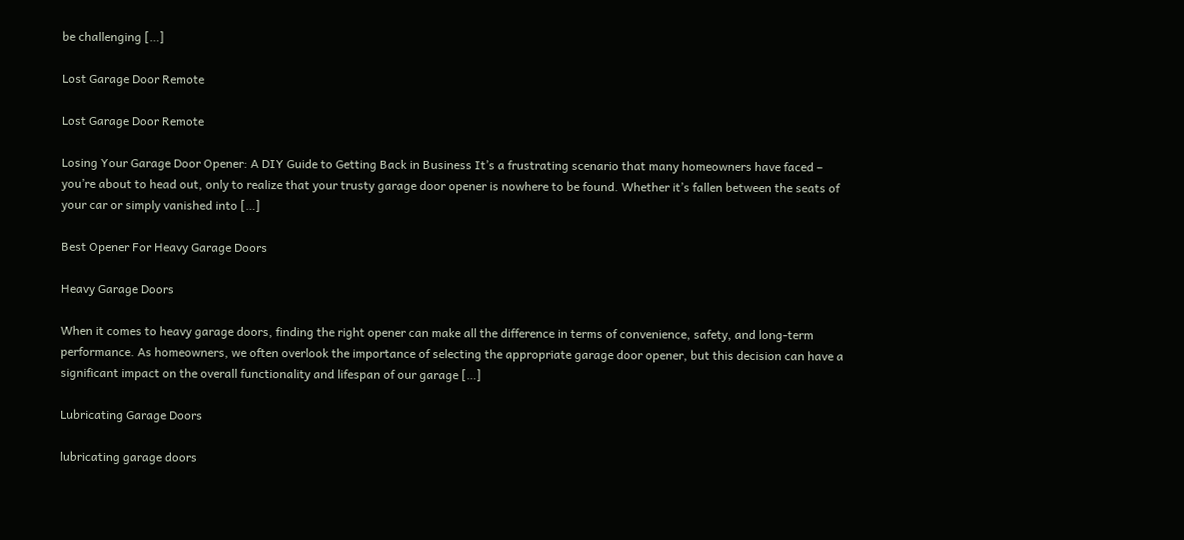be challenging […]

Lost Garage Door Remote

Lost Garage Door Remote

Losing Your Garage Door Opener: A DIY Guide to Getting Back in Business It’s a frustrating scenario that many homeowners have faced – you’re about to head out, only to realize that your trusty garage door opener is nowhere to be found. Whether it’s fallen between the seats of your car or simply vanished into […]

Best Opener For Heavy Garage Doors

Heavy Garage Doors

When it comes to heavy garage doors, finding the right opener can make all the difference in terms of convenience, safety, and long-term performance. As homeowners, we often overlook the importance of selecting the appropriate garage door opener, but this decision can have a significant impact on the overall functionality and lifespan of our garage […]

Lubricating Garage Doors

lubricating garage doors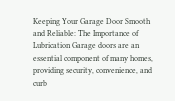Keeping Your Garage Door Smooth and Reliable: The Importance of Lubrication Garage doors are an essential component of many homes, providing security, convenience, and curb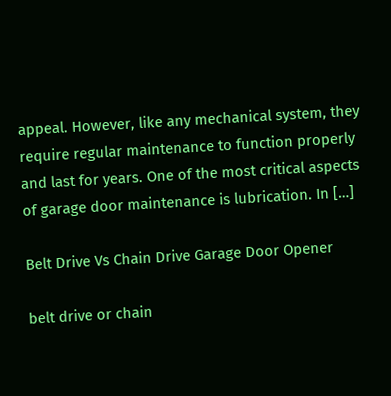appeal. However, like any mechanical system, they require regular maintenance to function properly and last for years. One of the most critical aspects of garage door maintenance is lubrication. In […]

Belt Drive Vs Chain Drive Garage Door Opener

belt drive or chain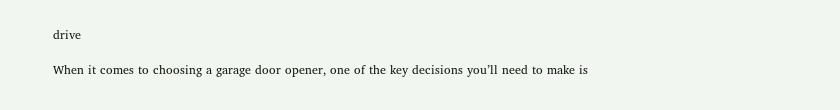drive

When it comes to choosing a garage door opener, one of the key decisions you’ll need to make is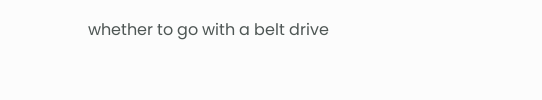whether to go with a belt drive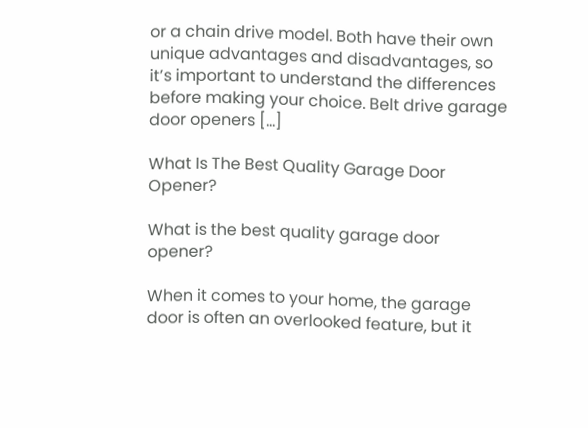or a chain drive model. Both have their own unique advantages and disadvantages, so it’s important to understand the differences before making your choice. Belt drive garage door openers […]

What Is The Best Quality Garage Door Opener?

What is the best quality garage door opener?

When it comes to your home, the garage door is often an overlooked feature, but it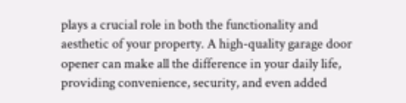plays a crucial role in both the functionality and aesthetic of your property. A high-quality garage door opener can make all the difference in your daily life, providing convenience, security, and even added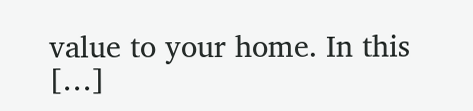value to your home. In this […]